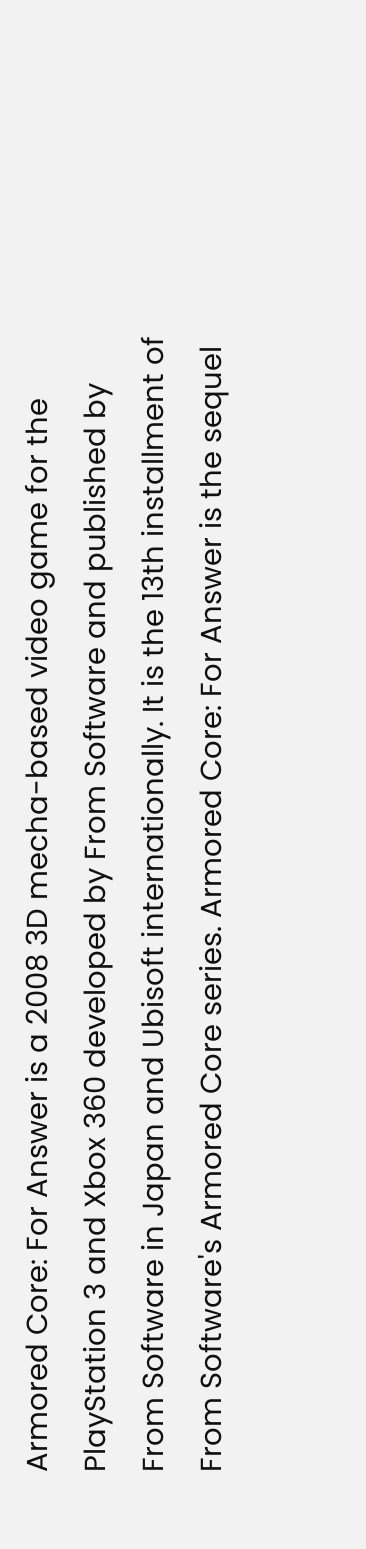Armored Core: For Answer is a 2008 3D mecha-based video game for the PlayStation 3 and Xbox 360 developed by From Software and published by From Software in Japan and Ubisoft internationally. It is the 13th installment of From Software's Armored Core series. Armored Core: For Answer is the sequel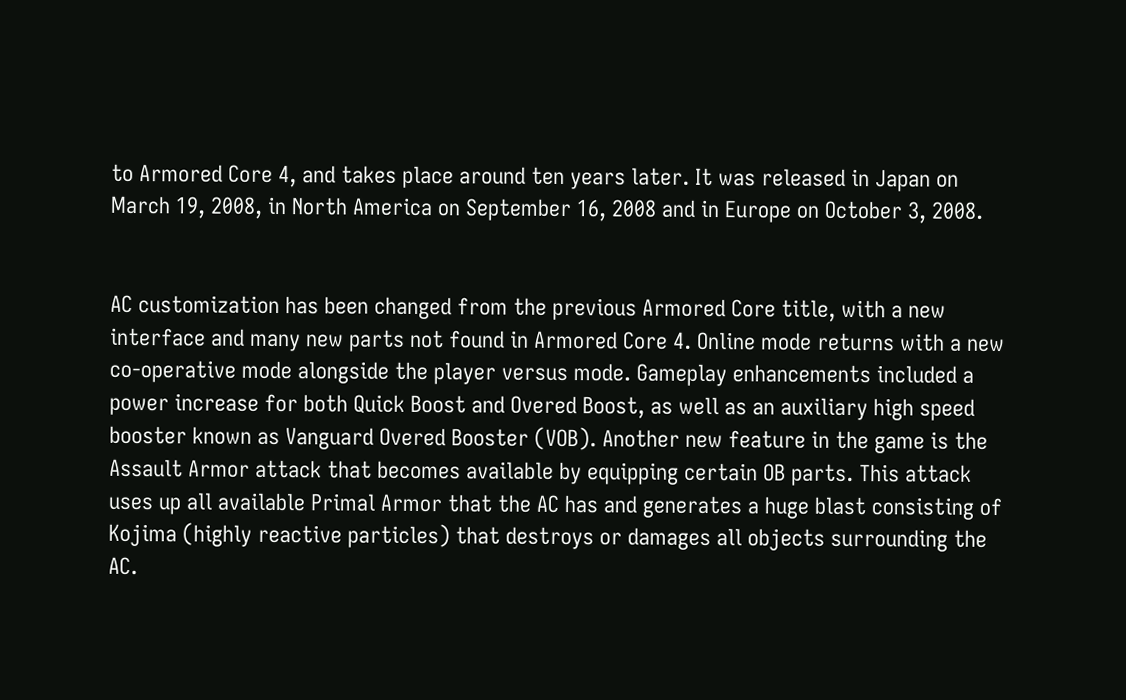to Armored Core 4, and takes place around ten years later. It was released in Japan on March 19, 2008, in North America on September 16, 2008 and in Europe on October 3, 2008.


AC customization has been changed from the previous Armored Core title, with a new interface and many new parts not found in Armored Core 4. Online mode returns with a new co-operative mode alongside the player versus mode. Gameplay enhancements included a power increase for both Quick Boost and Overed Boost, as well as an auxiliary high speed booster known as Vanguard Overed Booster (VOB). Another new feature in the game is the Assault Armor attack that becomes available by equipping certain OB parts. This attack uses up all available Primal Armor that the AC has and generates a huge blast consisting of Kojima (highly reactive particles) that destroys or damages all objects surrounding the AC.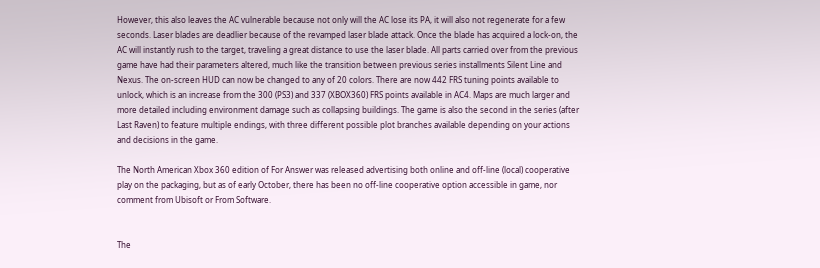However, this also leaves the AC vulnerable because not only will the AC lose its PA, it will also not regenerate for a few seconds. Laser blades are deadlier because of the revamped laser blade attack. Once the blade has acquired a lock-on, the AC will instantly rush to the target, traveling a great distance to use the laser blade. All parts carried over from the previous game have had their parameters altered, much like the transition between previous series installments Silent Line and Nexus. The on-screen HUD can now be changed to any of 20 colors. There are now 442 FRS tuning points available to unlock, which is an increase from the 300 (PS3) and 337 (XBOX360) FRS points available in AC4. Maps are much larger and more detailed including environment damage such as collapsing buildings. The game is also the second in the series (after Last Raven) to feature multiple endings, with three different possible plot branches available depending on your actions and decisions in the game.

The North American Xbox 360 edition of For Answer was released advertising both online and off-line (local) cooperative play on the packaging, but as of early October, there has been no off-line cooperative option accessible in game, nor comment from Ubisoft or From Software.


The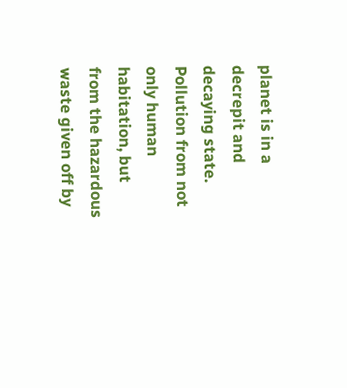planet is in a decrepit and decaying state. Pollution from not only human habitation, but from the hazardous waste given off by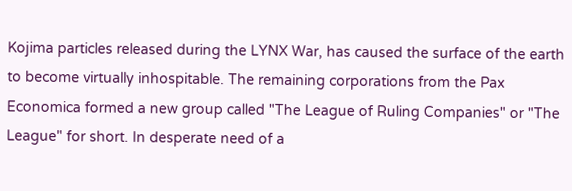Kojima particles released during the LYNX War, has caused the surface of the earth to become virtually inhospitable. The remaining corporations from the Pax Economica formed a new group called "The League of Ruling Companies" or "The League" for short. In desperate need of a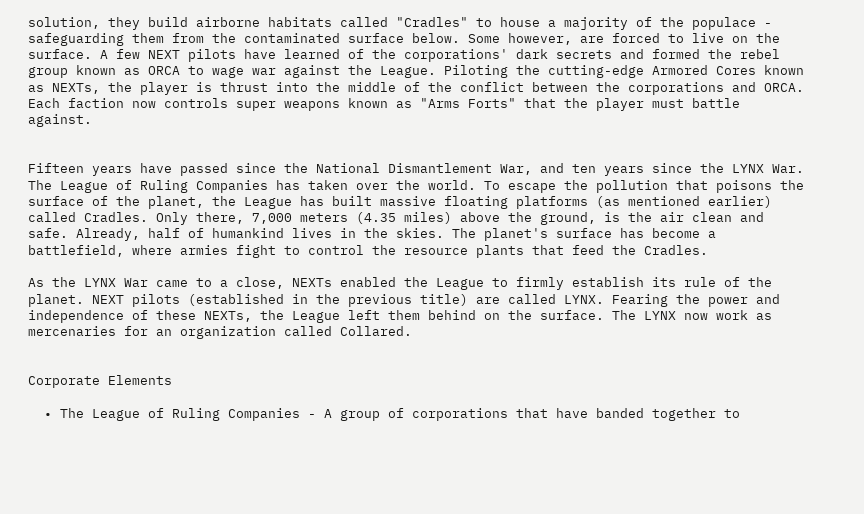solution, they build airborne habitats called "Cradles" to house a majority of the populace - safeguarding them from the contaminated surface below. Some however, are forced to live on the surface. A few NEXT pilots have learned of the corporations' dark secrets and formed the rebel group known as ORCA to wage war against the League. Piloting the cutting-edge Armored Cores known as NEXTs, the player is thrust into the middle of the conflict between the corporations and ORCA. Each faction now controls super weapons known as "Arms Forts" that the player must battle against.


Fifteen years have passed since the National Dismantlement War, and ten years since the LYNX War. The League of Ruling Companies has taken over the world. To escape the pollution that poisons the surface of the planet, the League has built massive floating platforms (as mentioned earlier) called Cradles. Only there, 7,000 meters (4.35 miles) above the ground, is the air clean and safe. Already, half of humankind lives in the skies. The planet's surface has become a battlefield, where armies fight to control the resource plants that feed the Cradles.

As the LYNX War came to a close, NEXTs enabled the League to firmly establish its rule of the planet. NEXT pilots (established in the previous title) are called LYNX. Fearing the power and independence of these NEXTs, the League left them behind on the surface. The LYNX now work as mercenaries for an organization called Collared.


Corporate Elements

  • The League of Ruling Companies - A group of corporations that have banded together to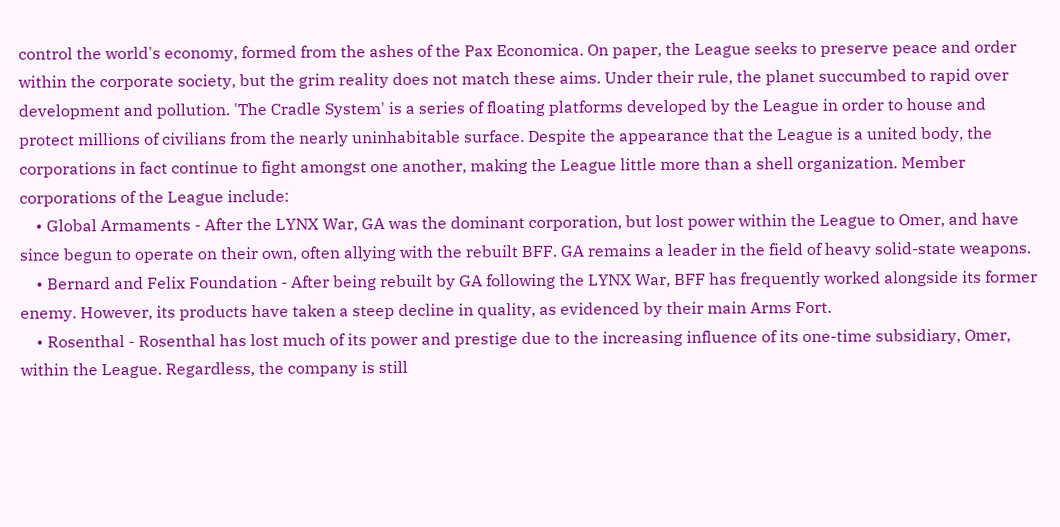control the world's economy, formed from the ashes of the Pax Economica. On paper, the League seeks to preserve peace and order within the corporate society, but the grim reality does not match these aims. Under their rule, the planet succumbed to rapid over development and pollution. 'The Cradle System' is a series of floating platforms developed by the League in order to house and protect millions of civilians from the nearly uninhabitable surface. Despite the appearance that the League is a united body, the corporations in fact continue to fight amongst one another, making the League little more than a shell organization. Member corporations of the League include:
    • Global Armaments - After the LYNX War, GA was the dominant corporation, but lost power within the League to Omer, and have since begun to operate on their own, often allying with the rebuilt BFF. GA remains a leader in the field of heavy solid-state weapons.
    • Bernard and Felix Foundation - After being rebuilt by GA following the LYNX War, BFF has frequently worked alongside its former enemy. However, its products have taken a steep decline in quality, as evidenced by their main Arms Fort.
    • Rosenthal - Rosenthal has lost much of its power and prestige due to the increasing influence of its one-time subsidiary, Omer, within the League. Regardless, the company is still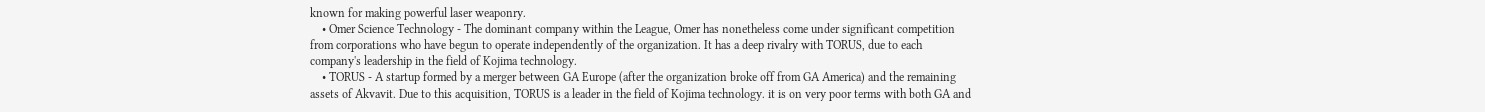known for making powerful laser weaponry.
    • Omer Science Technology - The dominant company within the League, Omer has nonetheless come under significant competition from corporations who have begun to operate independently of the organization. It has a deep rivalry with TORUS, due to each company's leadership in the field of Kojima technology.
    • TORUS - A startup formed by a merger between GA Europe (after the organization broke off from GA America) and the remaining assets of Akvavit. Due to this acquisition, TORUS is a leader in the field of Kojima technology. it is on very poor terms with both GA and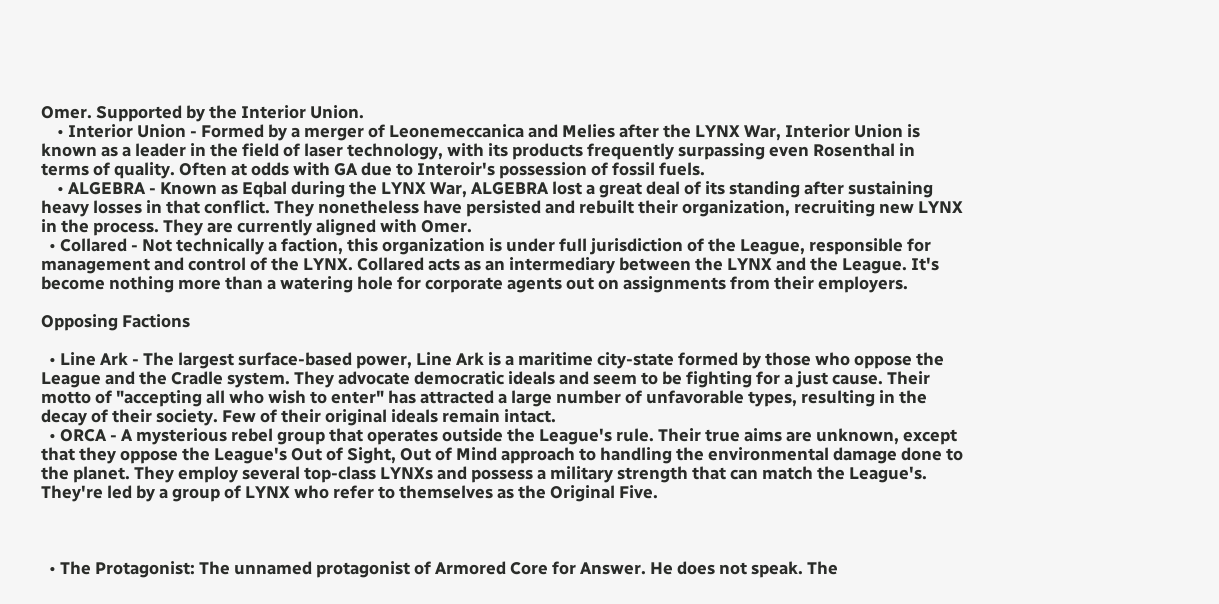Omer. Supported by the Interior Union.
    • Interior Union - Formed by a merger of Leonemeccanica and Melies after the LYNX War, Interior Union is known as a leader in the field of laser technology, with its products frequently surpassing even Rosenthal in terms of quality. Often at odds with GA due to Interoir's possession of fossil fuels.
    • ALGEBRA - Known as Eqbal during the LYNX War, ALGEBRA lost a great deal of its standing after sustaining heavy losses in that conflict. They nonetheless have persisted and rebuilt their organization, recruiting new LYNX in the process. They are currently aligned with Omer.
  • Collared - Not technically a faction, this organization is under full jurisdiction of the League, responsible for management and control of the LYNX. Collared acts as an intermediary between the LYNX and the League. It's become nothing more than a watering hole for corporate agents out on assignments from their employers.

Opposing Factions

  • Line Ark - The largest surface-based power, Line Ark is a maritime city-state formed by those who oppose the League and the Cradle system. They advocate democratic ideals and seem to be fighting for a just cause. Their motto of "accepting all who wish to enter" has attracted a large number of unfavorable types, resulting in the decay of their society. Few of their original ideals remain intact.
  • ORCA - A mysterious rebel group that operates outside the League's rule. Their true aims are unknown, except that they oppose the League's Out of Sight, Out of Mind approach to handling the environmental damage done to the planet. They employ several top-class LYNXs and possess a military strength that can match the League's. They're led by a group of LYNX who refer to themselves as the Original Five.



  • The Protagonist: The unnamed protagonist of Armored Core for Answer. He does not speak. The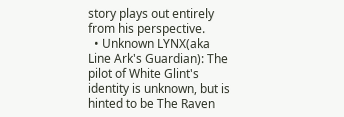story plays out entirely from his perspective.
  • Unknown LYNX(aka Line Ark's Guardian): The pilot of White Glint's identity is unknown, but is hinted to be The Raven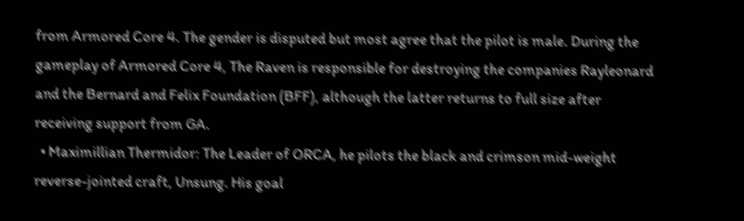from Armored Core 4. The gender is disputed but most agree that the pilot is male. During the gameplay of Armored Core 4, The Raven is responsible for destroying the companies Rayleonard and the Bernard and Felix Foundation (BFF), although the latter returns to full size after receiving support from GA.
  • Maximillian Thermidor: The Leader of ORCA, he pilots the black and crimson mid-weight reverse-jointed craft, Unsung. His goal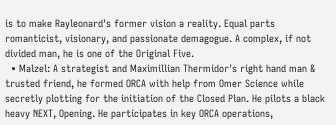is to make Rayleonard's former vision a reality. Equal parts romanticist, visionary, and passionate demagogue. A complex, if not divided man, he is one of the Original Five.
  • Malzel: A strategist and Maximillian Thermidor's right hand man & trusted friend, he formed ORCA with help from Omer Science while secretly plotting for the initiation of the Closed Plan. He pilots a black heavy NEXT, Opening. He participates in key ORCA operations,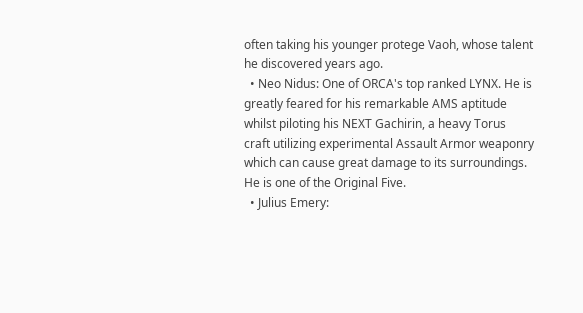often taking his younger protege Vaoh, whose talent he discovered years ago.
  • Neo Nidus: One of ORCA's top ranked LYNX. He is greatly feared for his remarkable AMS aptitude whilst piloting his NEXT Gachirin, a heavy Torus craft utilizing experimental Assault Armor weaponry which can cause great damage to its surroundings. He is one of the Original Five.
  • Julius Emery: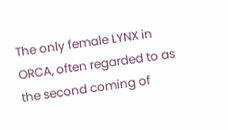The only female LYNX in ORCA, often regarded to as the second coming of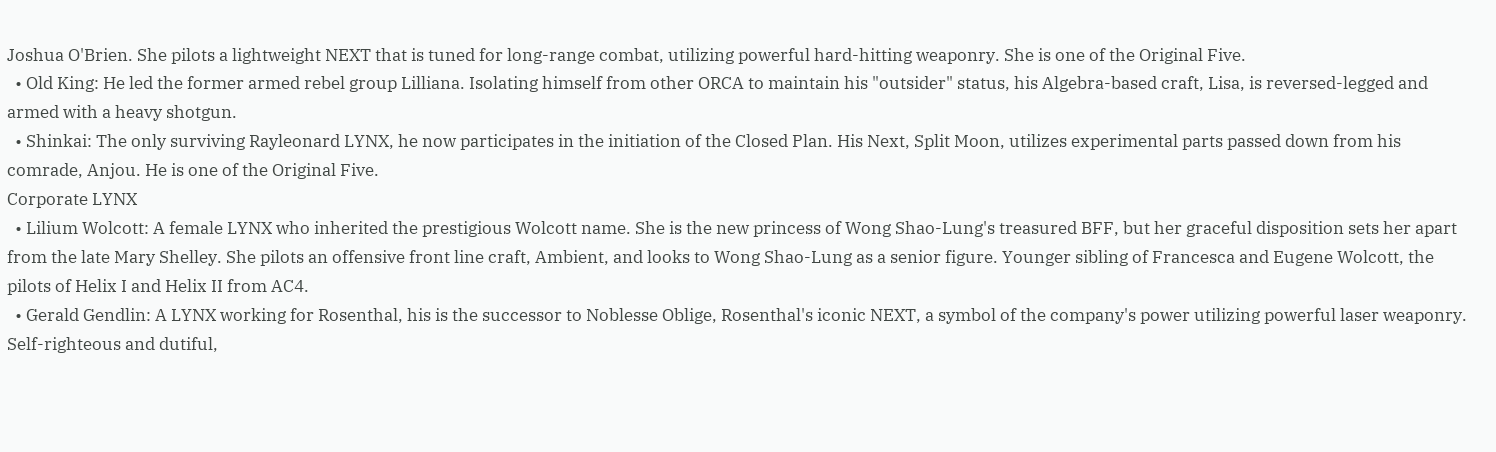Joshua O'Brien. She pilots a lightweight NEXT that is tuned for long-range combat, utilizing powerful hard-hitting weaponry. She is one of the Original Five.
  • Old King: He led the former armed rebel group Lilliana. Isolating himself from other ORCA to maintain his "outsider" status, his Algebra-based craft, Lisa, is reversed-legged and armed with a heavy shotgun.
  • Shinkai: The only surviving Rayleonard LYNX, he now participates in the initiation of the Closed Plan. His Next, Split Moon, utilizes experimental parts passed down from his comrade, Anjou. He is one of the Original Five.
Corporate LYNX
  • Lilium Wolcott: A female LYNX who inherited the prestigious Wolcott name. She is the new princess of Wong Shao-Lung's treasured BFF, but her graceful disposition sets her apart from the late Mary Shelley. She pilots an offensive front line craft, Ambient, and looks to Wong Shao-Lung as a senior figure. Younger sibling of Francesca and Eugene Wolcott, the pilots of Helix I and Helix II from AC4.
  • Gerald Gendlin: A LYNX working for Rosenthal, his is the successor to Noblesse Oblige, Rosenthal's iconic NEXT, a symbol of the company's power utilizing powerful laser weaponry. Self-righteous and dutiful,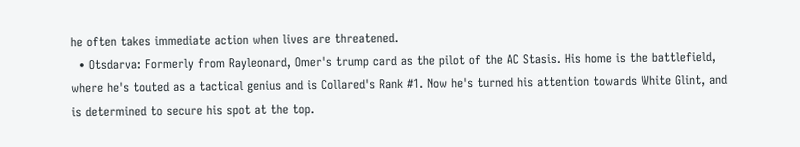he often takes immediate action when lives are threatened.
  • Otsdarva: Formerly from Rayleonard, Omer's trump card as the pilot of the AC Stasis. His home is the battlefield, where he's touted as a tactical genius and is Collared's Rank #1. Now he's turned his attention towards White Glint, and is determined to secure his spot at the top.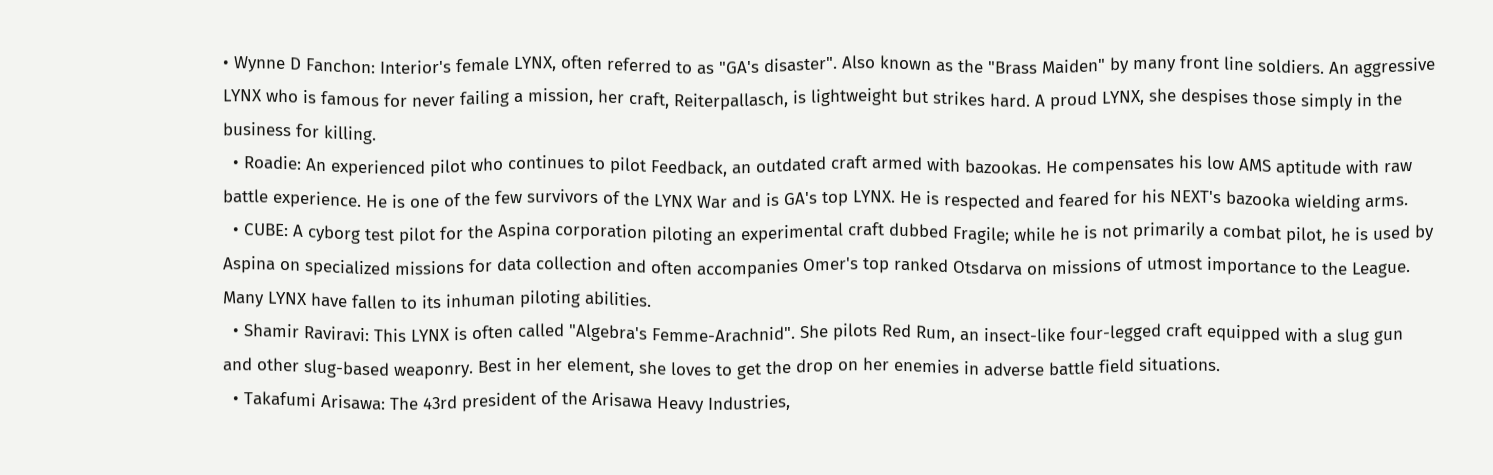• Wynne D Fanchon: Interior's female LYNX, often referred to as "GA's disaster". Also known as the "Brass Maiden" by many front line soldiers. An aggressive LYNX who is famous for never failing a mission, her craft, Reiterpallasch, is lightweight but strikes hard. A proud LYNX, she despises those simply in the business for killing.
  • Roadie: An experienced pilot who continues to pilot Feedback, an outdated craft armed with bazookas. He compensates his low AMS aptitude with raw battle experience. He is one of the few survivors of the LYNX War and is GA's top LYNX. He is respected and feared for his NEXT's bazooka wielding arms.
  • CUBE: A cyborg test pilot for the Aspina corporation piloting an experimental craft dubbed Fragile; while he is not primarily a combat pilot, he is used by Aspina on specialized missions for data collection and often accompanies Omer's top ranked Otsdarva on missions of utmost importance to the League. Many LYNX have fallen to its inhuman piloting abilities.
  • Shamir Raviravi: This LYNX is often called "Algebra's Femme-Arachnid". She pilots Red Rum, an insect-like four-legged craft equipped with a slug gun and other slug-based weaponry. Best in her element, she loves to get the drop on her enemies in adverse battle field situations.
  • Takafumi Arisawa: The 43rd president of the Arisawa Heavy Industries,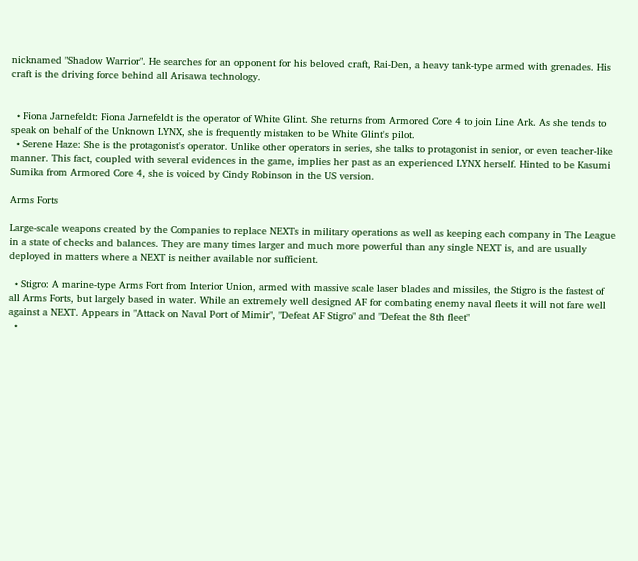nicknamed "Shadow Warrior". He searches for an opponent for his beloved craft, Rai-Den, a heavy tank-type armed with grenades. His craft is the driving force behind all Arisawa technology.


  • Fiona Jarnefeldt: Fiona Jarnefeldt is the operator of White Glint. She returns from Armored Core 4 to join Line Ark. As she tends to speak on behalf of the Unknown LYNX, she is frequently mistaken to be White Glint's pilot.
  • Serene Haze: She is the protagonist's operator. Unlike other operators in series, she talks to protagonist in senior, or even teacher-like manner. This fact, coupled with several evidences in the game, implies her past as an experienced LYNX herself. Hinted to be Kasumi Sumika from Armored Core 4, she is voiced by Cindy Robinson in the US version.

Arms Forts

Large-scale weapons created by the Companies to replace NEXTs in military operations as well as keeping each company in The League in a state of checks and balances. They are many times larger and much more powerful than any single NEXT is, and are usually deployed in matters where a NEXT is neither available nor sufficient.

  • Stigro: A marine-type Arms Fort from Interior Union, armed with massive scale laser blades and missiles, the Stigro is the fastest of all Arms Forts, but largely based in water. While an extremely well designed AF for combating enemy naval fleets it will not fare well against a NEXT. Appears in "Attack on Naval Port of Mimir", "Defeat AF Stigro" and "Defeat the 8th fleet"
  •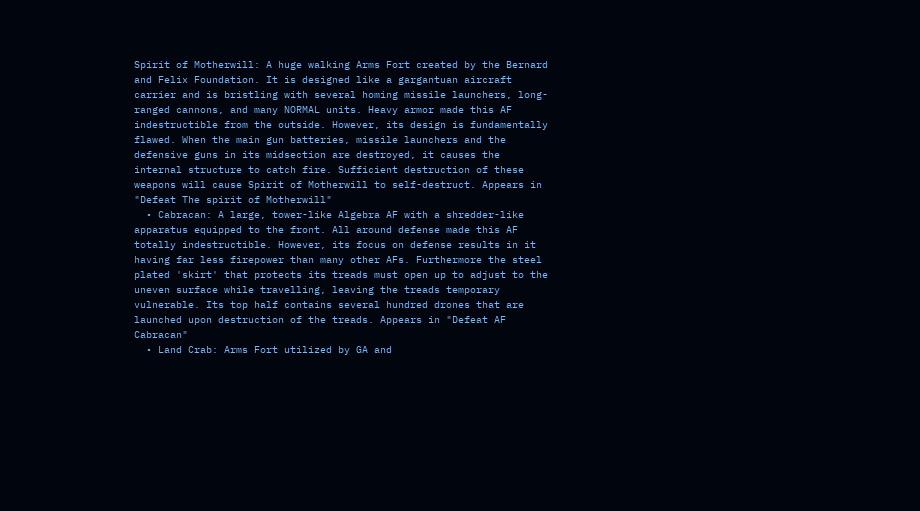Spirit of Motherwill: A huge walking Arms Fort created by the Bernard and Felix Foundation. It is designed like a gargantuan aircraft carrier and is bristling with several homing missile launchers, long-ranged cannons, and many NORMAL units. Heavy armor made this AF indestructible from the outside. However, its design is fundamentally flawed. When the main gun batteries, missile launchers and the defensive guns in its midsection are destroyed, it causes the internal structure to catch fire. Sufficient destruction of these weapons will cause Spirit of Motherwill to self-destruct. Appears in "Defeat The spirit of Motherwill"
  • Cabracan: A large, tower-like Algebra AF with a shredder-like apparatus equipped to the front. All around defense made this AF totally indestructible. However, its focus on defense results in it having far less firepower than many other AFs. Furthermore the steel plated 'skirt' that protects its treads must open up to adjust to the uneven surface while travelling, leaving the treads temporary vulnerable. Its top half contains several hundred drones that are launched upon destruction of the treads. Appears in "Defeat AF Cabracan"
  • Land Crab: Arms Fort utilized by GA and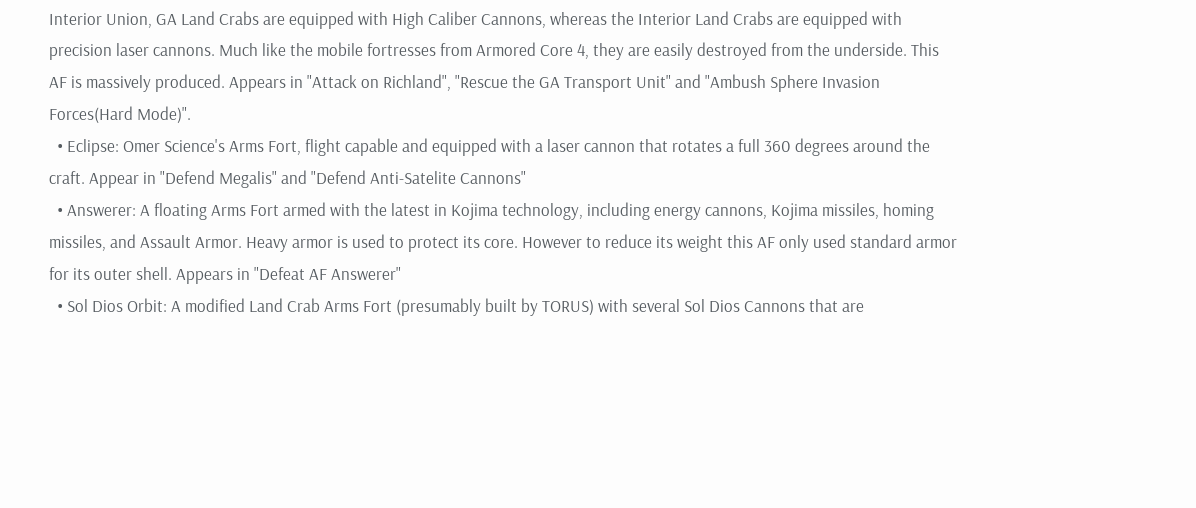Interior Union, GA Land Crabs are equipped with High Caliber Cannons, whereas the Interior Land Crabs are equipped with precision laser cannons. Much like the mobile fortresses from Armored Core 4, they are easily destroyed from the underside. This AF is massively produced. Appears in "Attack on Richland", "Rescue the GA Transport Unit" and "Ambush Sphere Invasion Forces(Hard Mode)".
  • Eclipse: Omer Science's Arms Fort, flight capable and equipped with a laser cannon that rotates a full 360 degrees around the craft. Appear in "Defend Megalis" and "Defend Anti-Satelite Cannons"
  • Answerer: A floating Arms Fort armed with the latest in Kojima technology, including energy cannons, Kojima missiles, homing missiles, and Assault Armor. Heavy armor is used to protect its core. However to reduce its weight this AF only used standard armor for its outer shell. Appears in "Defeat AF Answerer"
  • Sol Dios Orbit: A modified Land Crab Arms Fort (presumably built by TORUS) with several Sol Dios Cannons that are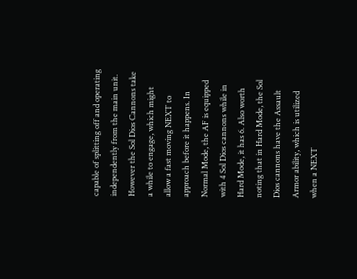capable of splitting off and operating independently from the main unit. However the Sol Dios Cannons take a while to engage, which might allow a fast moving NEXT to approach before it happens. In Normal Mode, the AF is equipped with 4 Sol Dios cannons while in Hard Mode, it has 6. Also worth noting that in Hard Mode, the Sol Dios cannons have the Assault Armor ability, which is utilized when a NEXT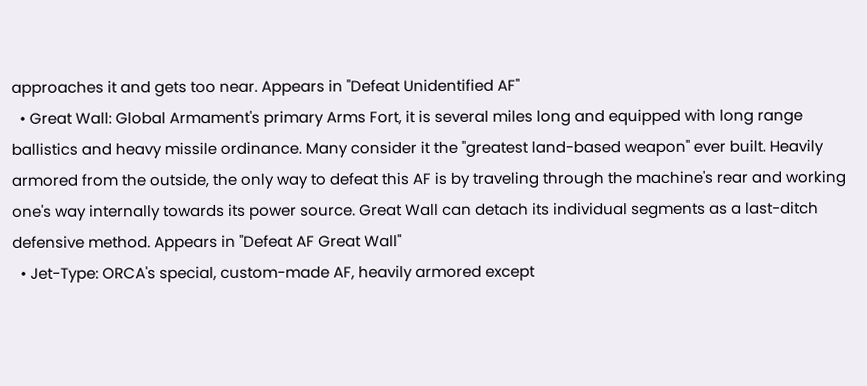approaches it and gets too near. Appears in "Defeat Unidentified AF"
  • Great Wall: Global Armament's primary Arms Fort, it is several miles long and equipped with long range ballistics and heavy missile ordinance. Many consider it the "greatest land-based weapon" ever built. Heavily armored from the outside, the only way to defeat this AF is by traveling through the machine's rear and working one's way internally towards its power source. Great Wall can detach its individual segments as a last-ditch defensive method. Appears in "Defeat AF Great Wall"
  • Jet-Type: ORCA's special, custom-made AF, heavily armored except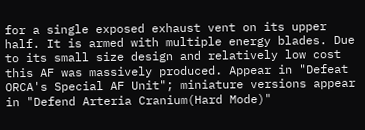for a single exposed exhaust vent on its upper half. It is armed with multiple energy blades. Due to its small size design and relatively low cost this AF was massively produced. Appear in "Defeat ORCA's Special AF Unit"; miniature versions appear in "Defend Arteria Cranium(Hard Mode)"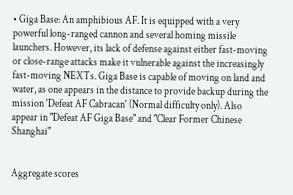• Giga Base: An amphibious AF. It is equipped with a very powerful long-ranged cannon and several homing missile launchers. However, its lack of defense against either fast-moving or close-range attacks make it vulnerable against the increasingly fast-moving NEXTs. Giga Base is capable of moving on land and water, as one appears in the distance to provide backup during the mission 'Defeat AF Cabracan' (Normal difficulty only). Also appear in "Defeat AF Giga Base" and "Clear Former Chinese Shanghai"


Aggregate scores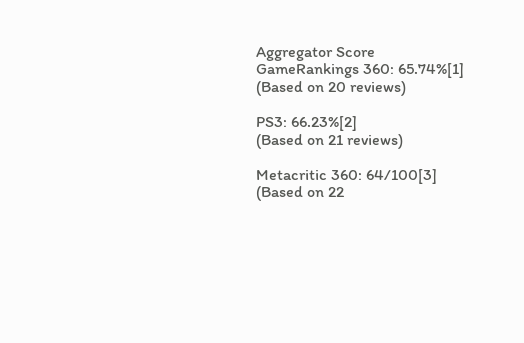Aggregator Score
GameRankings 360: 65.74%[1]
(Based on 20 reviews)

PS3: 66.23%[2]
(Based on 21 reviews)

Metacritic 360: 64/100[3]
(Based on 22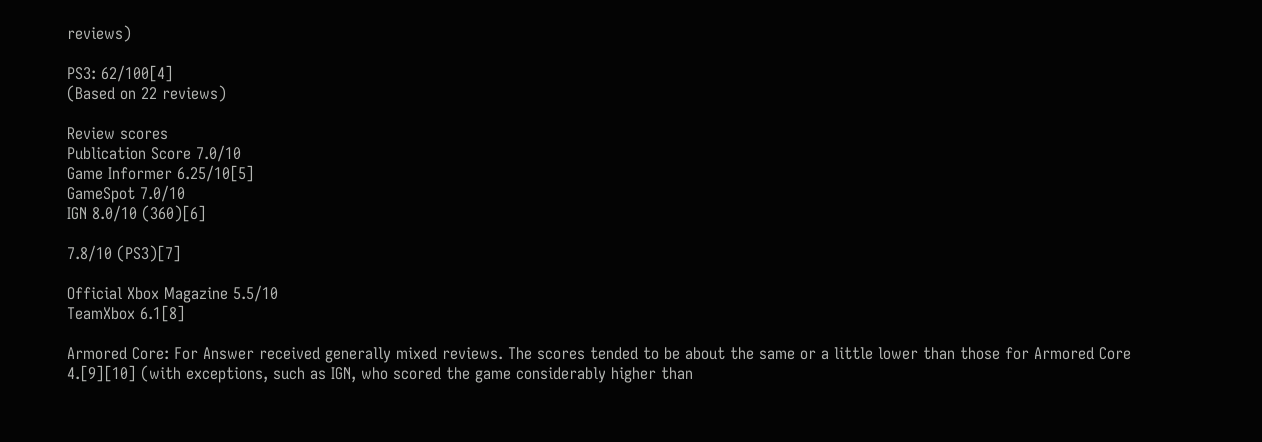reviews)

PS3: 62/100[4]
(Based on 22 reviews)

Review scores
Publication Score 7.0/10
Game Informer 6.25/10[5]
GameSpot 7.0/10
IGN 8.0/10 (360)[6]

7.8/10 (PS3)[7]

Official Xbox Magazine 5.5/10
TeamXbox 6.1[8]

Armored Core: For Answer received generally mixed reviews. The scores tended to be about the same or a little lower than those for Armored Core 4.[9][10] (with exceptions, such as IGN, who scored the game considerably higher than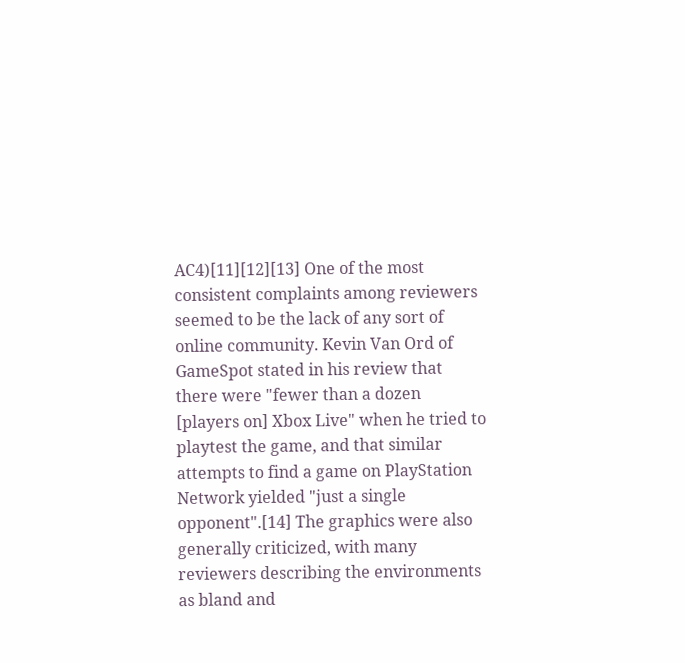AC4)[11][12][13] One of the most consistent complaints among reviewers seemed to be the lack of any sort of online community. Kevin Van Ord of GameSpot stated in his review that there were "fewer than a dozen [players on] Xbox Live" when he tried to playtest the game, and that similar attempts to find a game on PlayStation Network yielded "just a single opponent".[14] The graphics were also generally criticized, with many reviewers describing the environments as bland and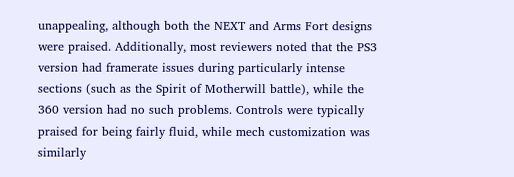unappealing, although both the NEXT and Arms Fort designs were praised. Additionally, most reviewers noted that the PS3 version had framerate issues during particularly intense sections (such as the Spirit of Motherwill battle), while the 360 version had no such problems. Controls were typically praised for being fairly fluid, while mech customization was similarly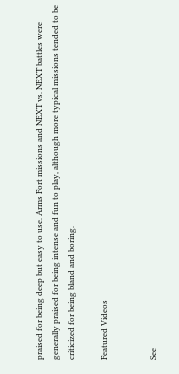praised for being deep but easy to use. Arms Fort missions and NEXT vs. NEXT battles were generally praised for being intense and fun to play, although more typical missions tended to be criticized for being bland and boring.

Featured Videos


See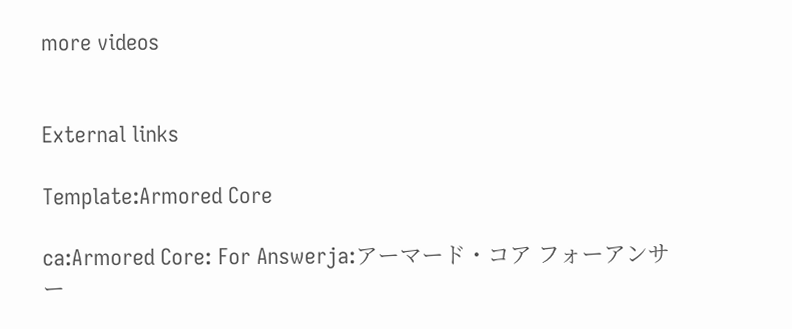more videos


External links

Template:Armored Core

ca:Armored Core: For Answerja:アーマード・コア フォーアンサー